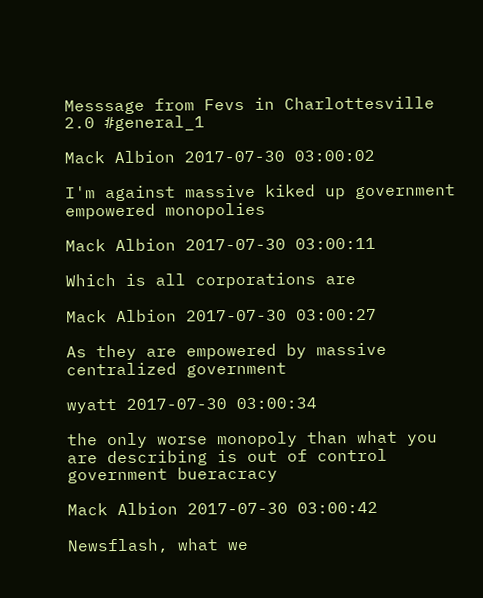Messsage from Fevs in Charlottesville 2.0 #general_1

Mack Albion 2017-07-30 03:00:02

I'm against massive kiked up government empowered monopolies

Mack Albion 2017-07-30 03:00:11

Which is all corporations are

Mack Albion 2017-07-30 03:00:27

As they are empowered by massive centralized government

wyatt 2017-07-30 03:00:34

the only worse monopoly than what you are describing is out of control government bueracracy

Mack Albion 2017-07-30 03:00:42

Newsflash, what we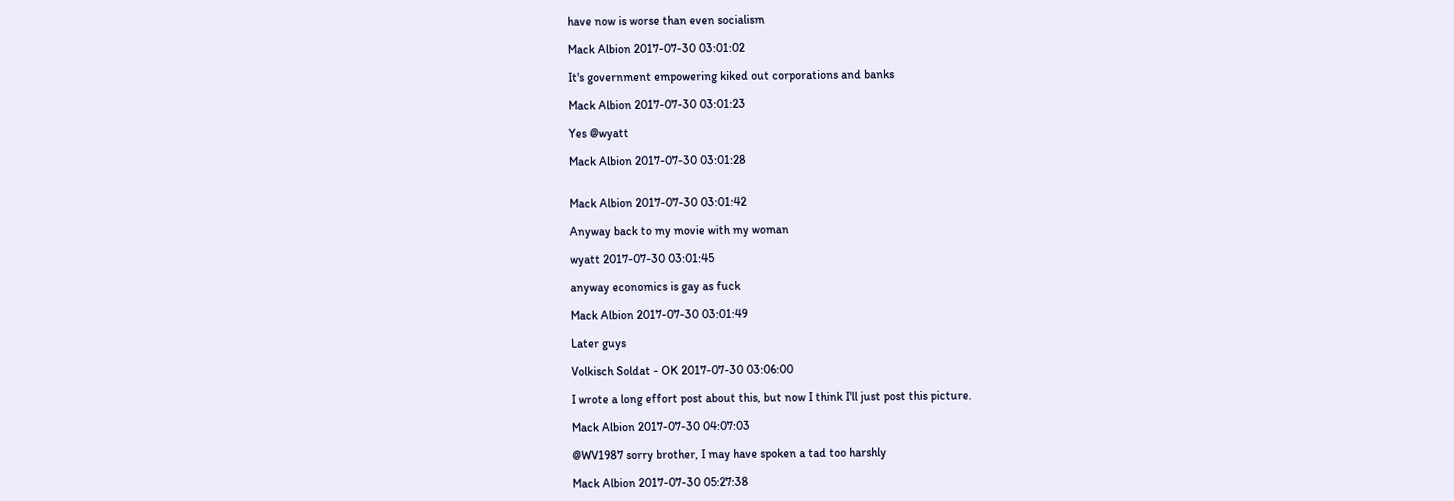have now is worse than even socialism

Mack Albion 2017-07-30 03:01:02

It's government empowering kiked out corporations and banks

Mack Albion 2017-07-30 03:01:23

Yes @wyatt

Mack Albion 2017-07-30 03:01:28


Mack Albion 2017-07-30 03:01:42

Anyway back to my movie with my woman

wyatt 2017-07-30 03:01:45

anyway economics is gay as fuck

Mack Albion 2017-07-30 03:01:49

Later guys

Volkisch Soldat - OK 2017-07-30 03:06:00

I wrote a long effort post about this, but now I think I'll just post this picture.

Mack Albion 2017-07-30 04:07:03

@WV1987 sorry brother, I may have spoken a tad too harshly

Mack Albion 2017-07-30 05:27:38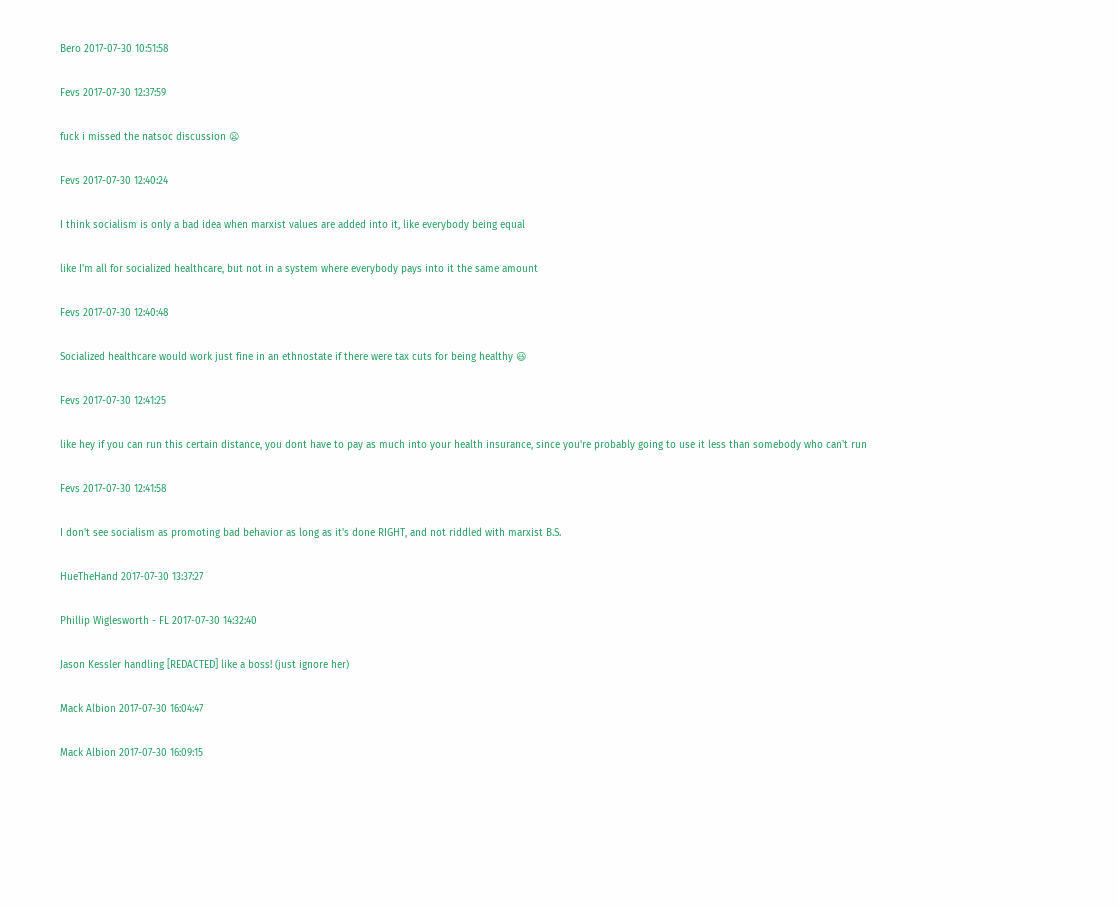Bero 2017-07-30 10:51:58

Fevs 2017-07-30 12:37:59

fuck i missed the natsoc discussion 😦

Fevs 2017-07-30 12:40:24

I think socialism is only a bad idea when marxist values are added into it, like everybody being equal

like I'm all for socialized healthcare, but not in a system where everybody pays into it the same amount

Fevs 2017-07-30 12:40:48

Socialized healthcare would work just fine in an ethnostate if there were tax cuts for being healthy 😃

Fevs 2017-07-30 12:41:25

like hey if you can run this certain distance, you dont have to pay as much into your health insurance, since you're probably going to use it less than somebody who can't run

Fevs 2017-07-30 12:41:58

I don't see socialism as promoting bad behavior as long as it's done RIGHT, and not riddled with marxist B.S.

HueTheHand 2017-07-30 13:37:27

Phillip Wiglesworth - FL 2017-07-30 14:32:40

Jason Kessler handling [REDACTED] like a boss! (just ignore her)

Mack Albion 2017-07-30 16:04:47

Mack Albion 2017-07-30 16:09:15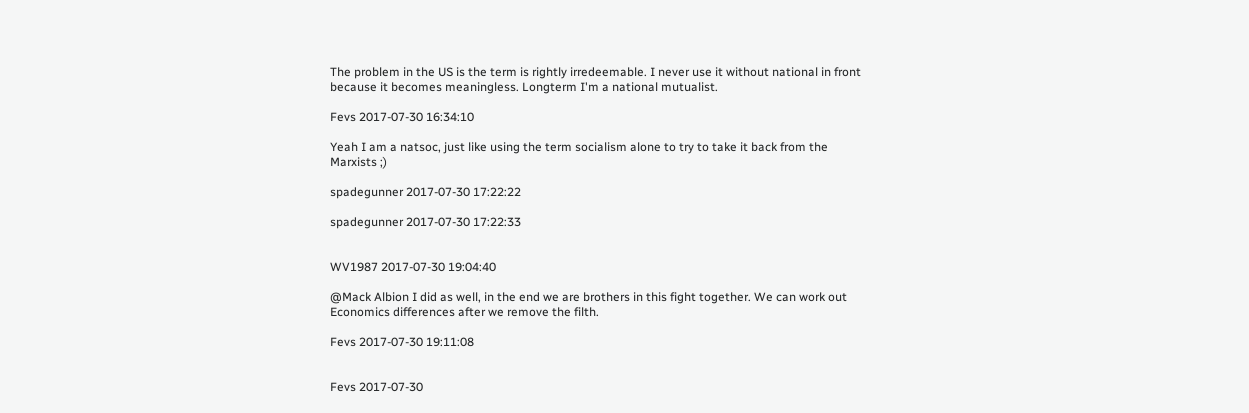The problem in the US is the term is rightly irredeemable. I never use it without national in front because it becomes meaningless. Longterm I'm a national mutualist.

Fevs 2017-07-30 16:34:10

Yeah I am a natsoc, just like using the term socialism alone to try to take it back from the Marxists ;)

spadegunner 2017-07-30 17:22:22

spadegunner 2017-07-30 17:22:33


WV1987 2017-07-30 19:04:40

@Mack Albion I did as well, in the end we are brothers in this fight together. We can work out Economics differences after we remove the filth.

Fevs 2017-07-30 19:11:08


Fevs 2017-07-30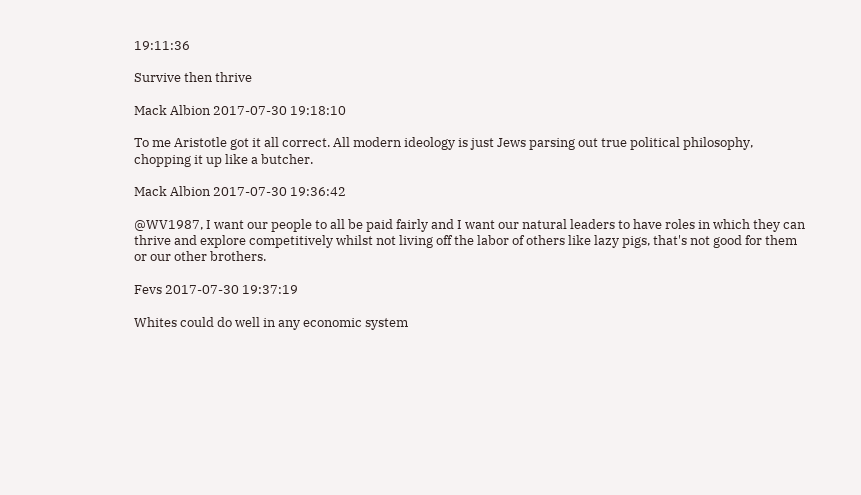19:11:36

Survive then thrive

Mack Albion 2017-07-30 19:18:10

To me Aristotle got it all correct. All modern ideology is just Jews parsing out true political philosophy, chopping it up like a butcher.

Mack Albion 2017-07-30 19:36:42

@WV1987, I want our people to all be paid fairly and I want our natural leaders to have roles in which they can thrive and explore competitively whilst not living off the labor of others like lazy pigs, that's not good for them or our other brothers.

Fevs 2017-07-30 19:37:19

Whites could do well in any economic system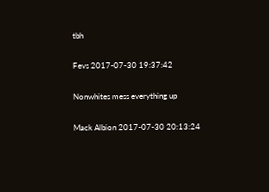tbh

Fevs 2017-07-30 19:37:42

Nonwhites mess everything up

Mack Albion 2017-07-30 20:13:24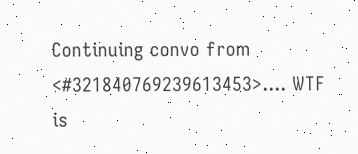Continuing convo from <#321840769239613453>.... WTF is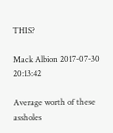THIS?

Mack Albion 2017-07-30 20:13:42

Average worth of these assholes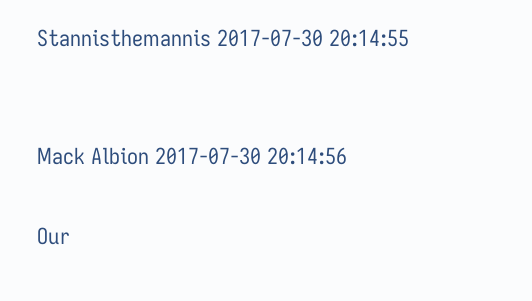Stannisthemannis 2017-07-30 20:14:55


Mack Albion 2017-07-30 20:14:56

Our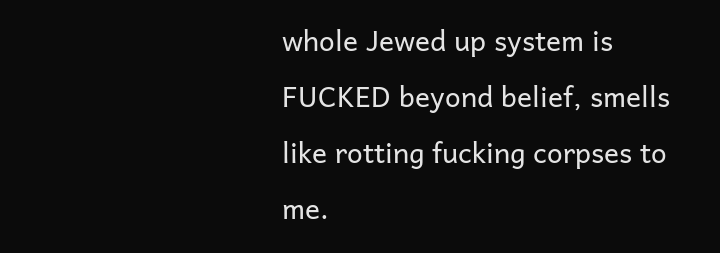whole Jewed up system is FUCKED beyond belief, smells like rotting fucking corpses to me.